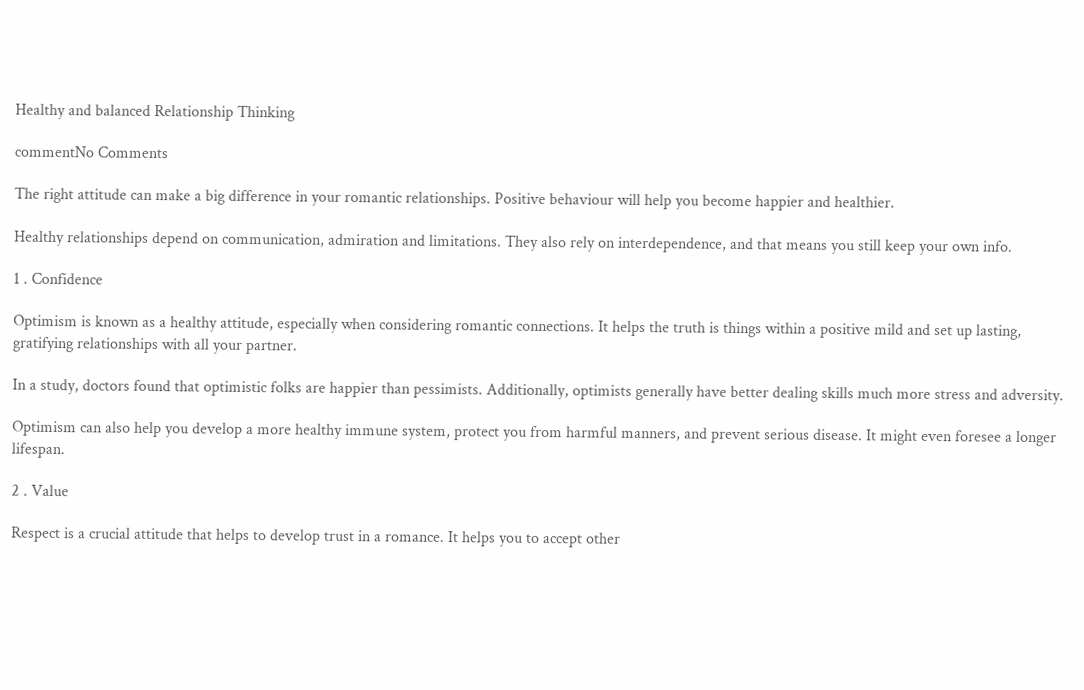Healthy and balanced Relationship Thinking

commentNo Comments

The right attitude can make a big difference in your romantic relationships. Positive behaviour will help you become happier and healthier.

Healthy relationships depend on communication, admiration and limitations. They also rely on interdependence, and that means you still keep your own info.

1 . Confidence

Optimism is known as a healthy attitude, especially when considering romantic connections. It helps the truth is things within a positive mild and set up lasting, gratifying relationships with all your partner.

In a study, doctors found that optimistic folks are happier than pessimists. Additionally, optimists generally have better dealing skills much more stress and adversity.

Optimism can also help you develop a more healthy immune system, protect you from harmful manners, and prevent serious disease. It might even foresee a longer lifespan.

2 . Value

Respect is a crucial attitude that helps to develop trust in a romance. It helps you to accept other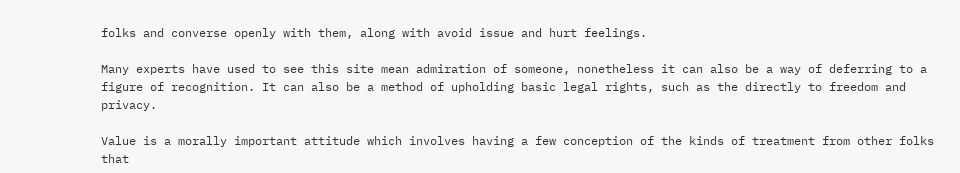folks and converse openly with them, along with avoid issue and hurt feelings.

Many experts have used to see this site mean admiration of someone, nonetheless it can also be a way of deferring to a figure of recognition. It can also be a method of upholding basic legal rights, such as the directly to freedom and privacy.

Value is a morally important attitude which involves having a few conception of the kinds of treatment from other folks that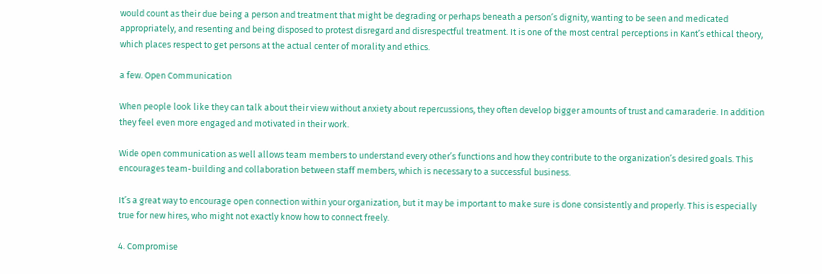would count as their due being a person and treatment that might be degrading or perhaps beneath a person’s dignity, wanting to be seen and medicated appropriately, and resenting and being disposed to protest disregard and disrespectful treatment. It is one of the most central perceptions in Kant’s ethical theory, which places respect to get persons at the actual center of morality and ethics.

a few. Open Communication

When people look like they can talk about their view without anxiety about repercussions, they often develop bigger amounts of trust and camaraderie. In addition they feel even more engaged and motivated in their work.

Wide open communication as well allows team members to understand every other’s functions and how they contribute to the organization’s desired goals. This encourages team-building and collaboration between staff members, which is necessary to a successful business.

It’s a great way to encourage open connection within your organization, but it may be important to make sure is done consistently and properly. This is especially true for new hires, who might not exactly know how to connect freely.

4. Compromise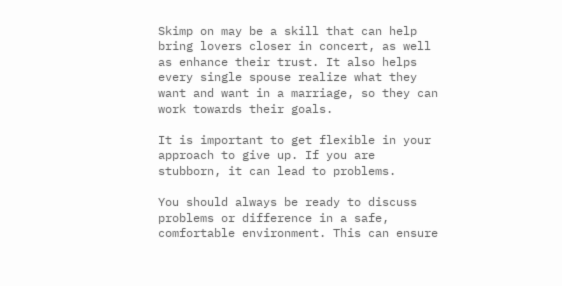Skimp on may be a skill that can help bring lovers closer in concert, as well as enhance their trust. It also helps every single spouse realize what they want and want in a marriage, so they can work towards their goals.

It is important to get flexible in your approach to give up. If you are stubborn, it can lead to problems.

You should always be ready to discuss problems or difference in a safe, comfortable environment. This can ensure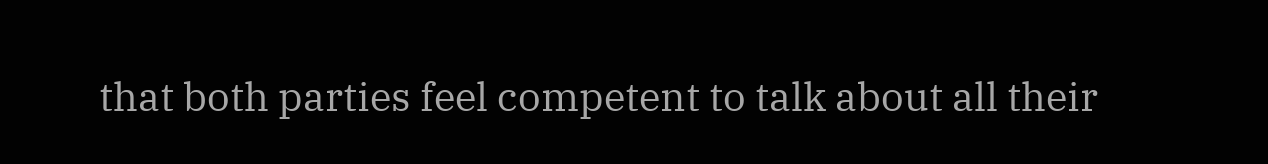that both parties feel competent to talk about all their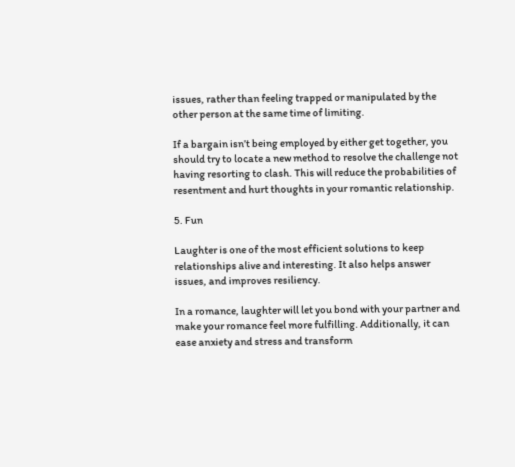issues, rather than feeling trapped or manipulated by the other person at the same time of limiting.

If a bargain isn’t being employed by either get together, you should try to locate a new method to resolve the challenge not having resorting to clash. This will reduce the probabilities of resentment and hurt thoughts in your romantic relationship.

5. Fun

Laughter is one of the most efficient solutions to keep relationships alive and interesting. It also helps answer issues, and improves resiliency.

In a romance, laughter will let you bond with your partner and make your romance feel more fulfilling. Additionally, it can ease anxiety and stress and transform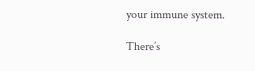your immune system.

There’s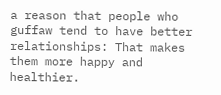a reason that people who guffaw tend to have better relationships: That makes them more happy and healthier.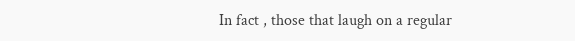In fact , those that laugh on a regular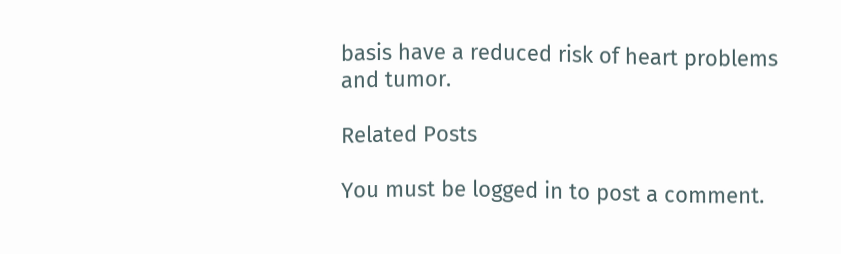basis have a reduced risk of heart problems and tumor.

Related Posts

You must be logged in to post a comment.